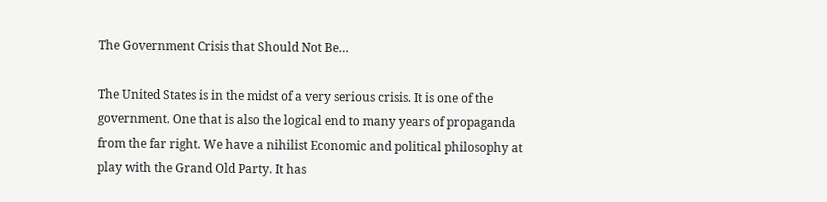The Government Crisis that Should Not Be…

The United States is in the midst of a very serious crisis. It is one of the government. One that is also the logical end to many years of propaganda from the far right. We have a nihilist Economic and political philosophy at play with the Grand Old Party. It has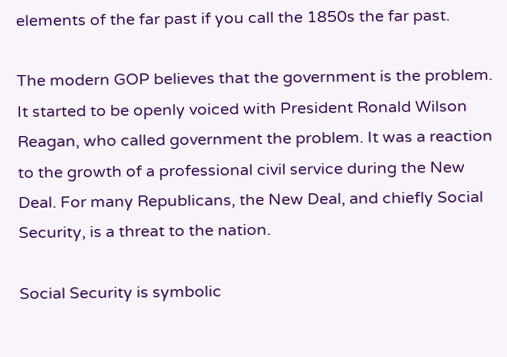elements of the far past if you call the 1850s the far past.

The modern GOP believes that the government is the problem. It started to be openly voiced with President Ronald Wilson Reagan, who called government the problem. It was a reaction to the growth of a professional civil service during the New Deal. For many Republicans, the New Deal, and chiefly Social Security, is a threat to the nation.

Social Security is symbolic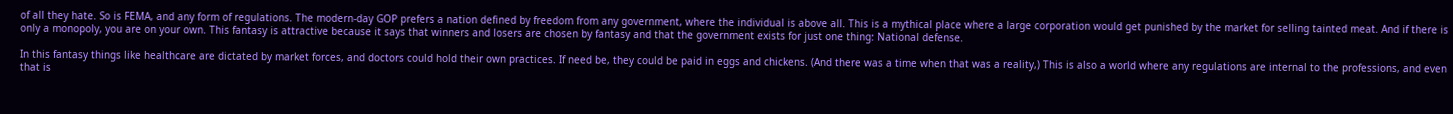of all they hate. So is FEMA, and any form of regulations. The modern-day GOP prefers a nation defined by freedom from any government, where the individual is above all. This is a mythical place where a large corporation would get punished by the market for selling tainted meat. And if there is only a monopoly, you are on your own. This fantasy is attractive because it says that winners and losers are chosen by fantasy and that the government exists for just one thing: National defense.

In this fantasy things like healthcare are dictated by market forces, and doctors could hold their own practices. If need be, they could be paid in eggs and chickens. (And there was a time when that was a reality,) This is also a world where any regulations are internal to the professions, and even that is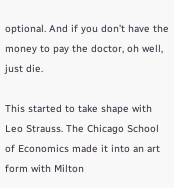optional. And if you don’t have the money to pay the doctor, oh well, just die.

This started to take shape with Leo Strauss. The Chicago School of Economics made it into an art form with Milton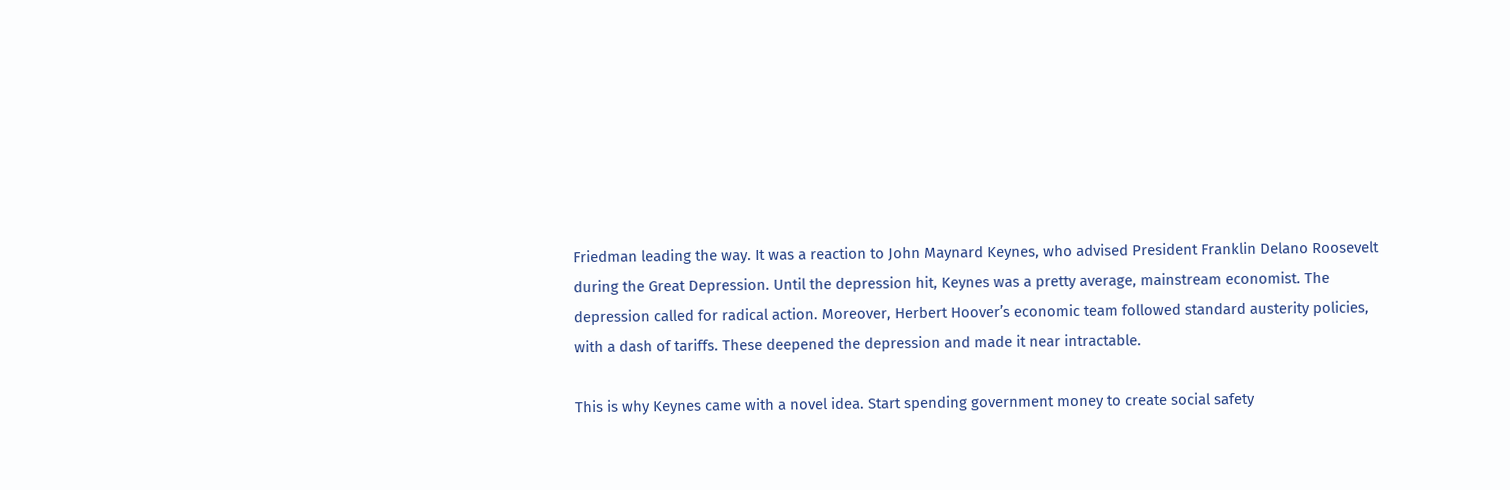Friedman leading the way. It was a reaction to John Maynard Keynes, who advised President Franklin Delano Roosevelt during the Great Depression. Until the depression hit, Keynes was a pretty average, mainstream economist. The depression called for radical action. Moreover, Herbert Hoover’s economic team followed standard austerity policies, with a dash of tariffs. These deepened the depression and made it near intractable.

This is why Keynes came with a novel idea. Start spending government money to create social safety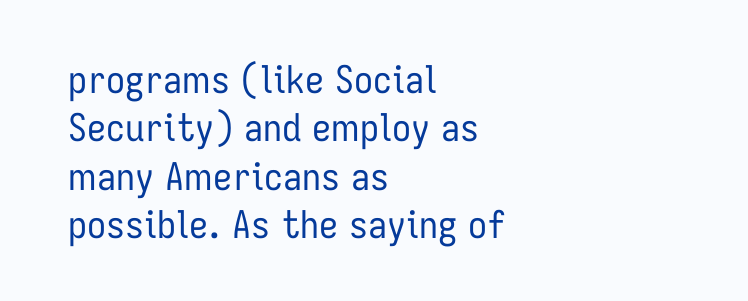programs (like Social Security) and employ as many Americans as possible. As the saying of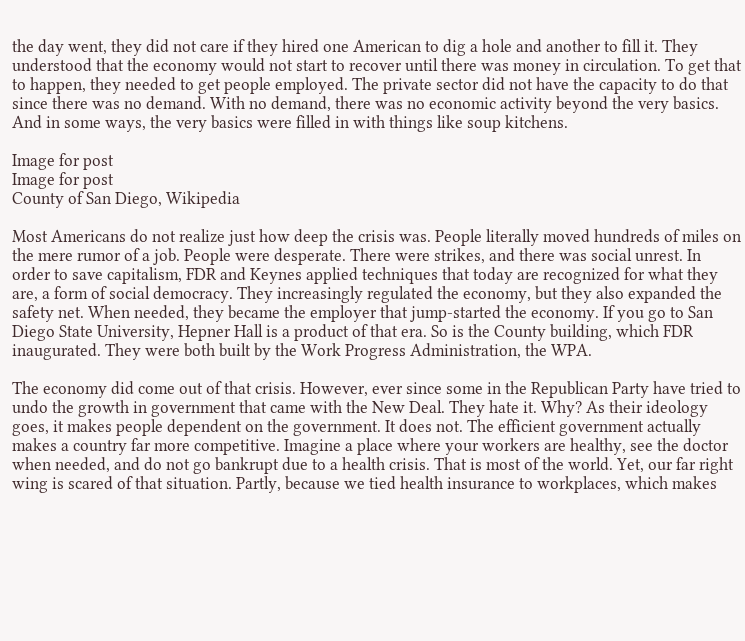the day went, they did not care if they hired one American to dig a hole and another to fill it. They understood that the economy would not start to recover until there was money in circulation. To get that to happen, they needed to get people employed. The private sector did not have the capacity to do that since there was no demand. With no demand, there was no economic activity beyond the very basics. And in some ways, the very basics were filled in with things like soup kitchens.

Image for post
Image for post
County of San Diego, Wikipedia

Most Americans do not realize just how deep the crisis was. People literally moved hundreds of miles on the mere rumor of a job. People were desperate. There were strikes, and there was social unrest. In order to save capitalism, FDR and Keynes applied techniques that today are recognized for what they are, a form of social democracy. They increasingly regulated the economy, but they also expanded the safety net. When needed, they became the employer that jump-started the economy. If you go to San Diego State University, Hepner Hall is a product of that era. So is the County building, which FDR inaugurated. They were both built by the Work Progress Administration, the WPA.

The economy did come out of that crisis. However, ever since some in the Republican Party have tried to undo the growth in government that came with the New Deal. They hate it. Why? As their ideology goes, it makes people dependent on the government. It does not. The efficient government actually makes a country far more competitive. Imagine a place where your workers are healthy, see the doctor when needed, and do not go bankrupt due to a health crisis. That is most of the world. Yet, our far right wing is scared of that situation. Partly, because we tied health insurance to workplaces, which makes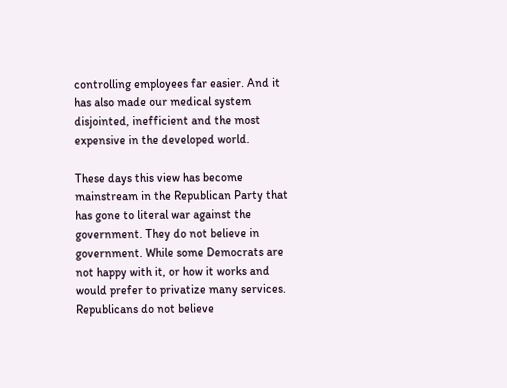controlling employees far easier. And it has also made our medical system disjointed, inefficient and the most expensive in the developed world.

These days this view has become mainstream in the Republican Party that has gone to literal war against the government. They do not believe in government. While some Democrats are not happy with it, or how it works and would prefer to privatize many services. Republicans do not believe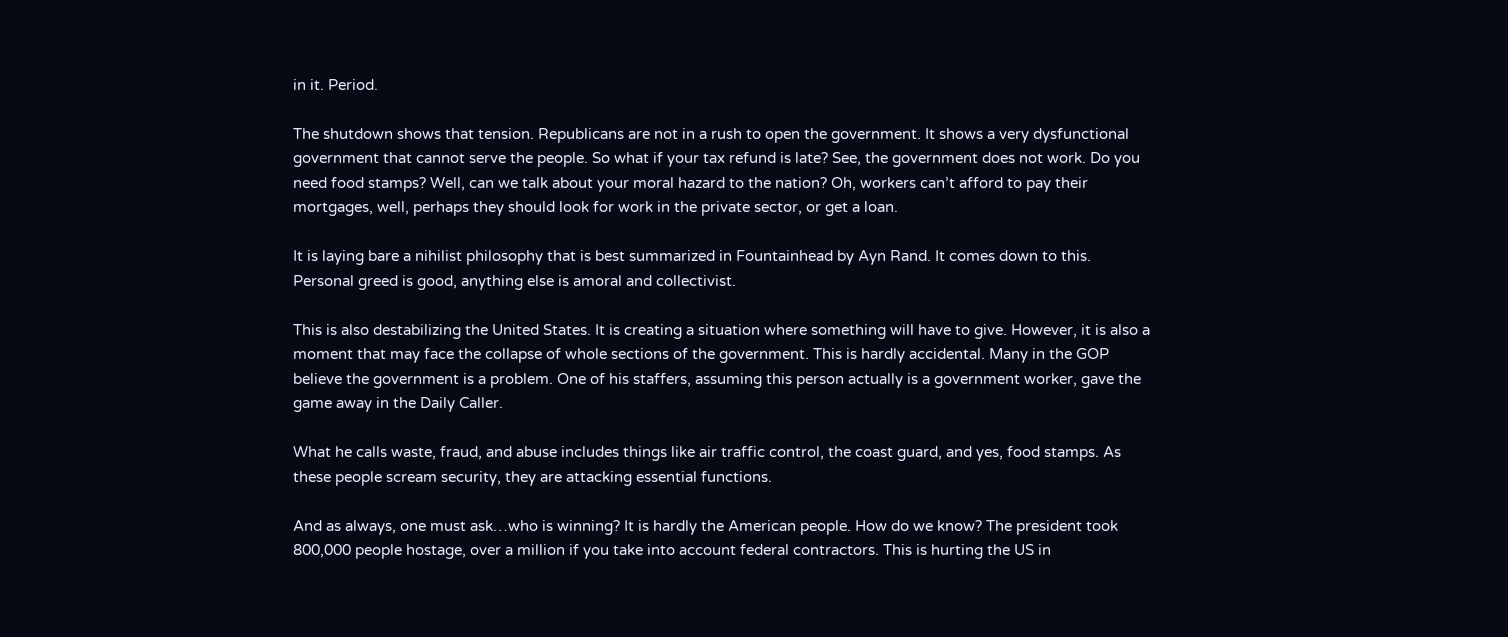in it. Period.

The shutdown shows that tension. Republicans are not in a rush to open the government. It shows a very dysfunctional government that cannot serve the people. So what if your tax refund is late? See, the government does not work. Do you need food stamps? Well, can we talk about your moral hazard to the nation? Oh, workers can’t afford to pay their mortgages, well, perhaps they should look for work in the private sector, or get a loan.

It is laying bare a nihilist philosophy that is best summarized in Fountainhead by Ayn Rand. It comes down to this. Personal greed is good, anything else is amoral and collectivist.

This is also destabilizing the United States. It is creating a situation where something will have to give. However, it is also a moment that may face the collapse of whole sections of the government. This is hardly accidental. Many in the GOP believe the government is a problem. One of his staffers, assuming this person actually is a government worker, gave the game away in the Daily Caller.

What he calls waste, fraud, and abuse includes things like air traffic control, the coast guard, and yes, food stamps. As these people scream security, they are attacking essential functions.

And as always, one must ask…who is winning? It is hardly the American people. How do we know? The president took 800,000 people hostage, over a million if you take into account federal contractors. This is hurting the US in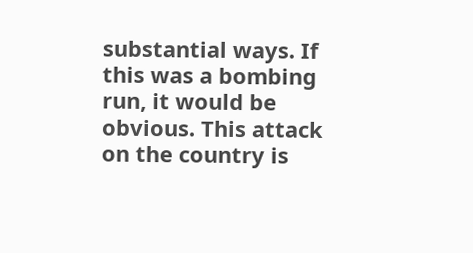substantial ways. If this was a bombing run, it would be obvious. This attack on the country is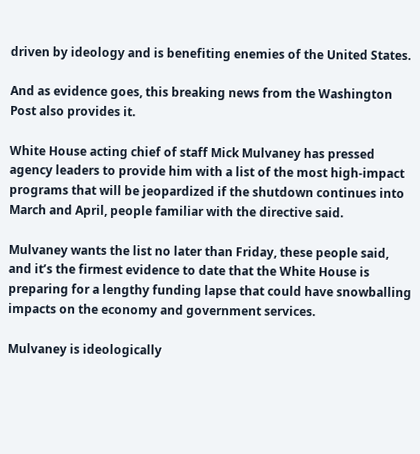driven by ideology and is benefiting enemies of the United States.

And as evidence goes, this breaking news from the Washington Post also provides it.

White House acting chief of staff Mick Mulvaney has pressed agency leaders to provide him with a list of the most high-impact programs that will be jeopardized if the shutdown continues into March and April, people familiar with the directive said.

Mulvaney wants the list no later than Friday, these people said, and it’s the firmest evidence to date that the White House is preparing for a lengthy funding lapse that could have snowballing impacts on the economy and government services.

Mulvaney is ideologically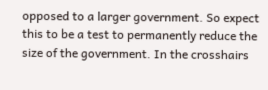opposed to a larger government. So expect this to be a test to permanently reduce the size of the government. In the crosshairs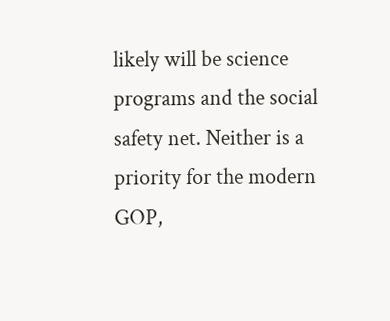likely will be science programs and the social safety net. Neither is a priority for the modern GOP,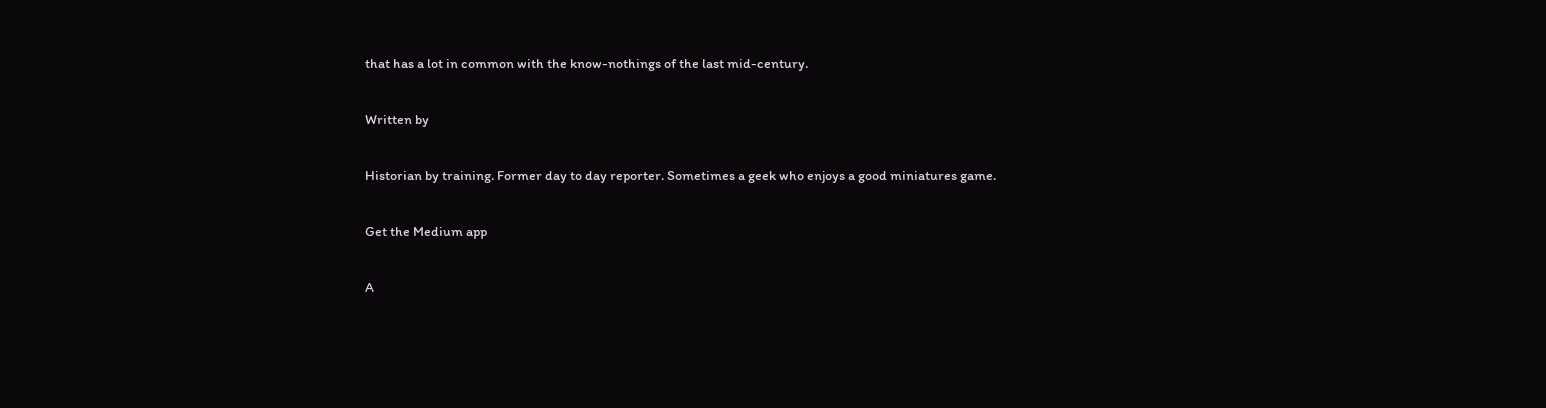that has a lot in common with the know-nothings of the last mid-century.

Written by

Historian by training. Former day to day reporter. Sometimes a geek who enjoys a good miniatures game.

Get the Medium app

A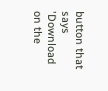button that says 'Download on the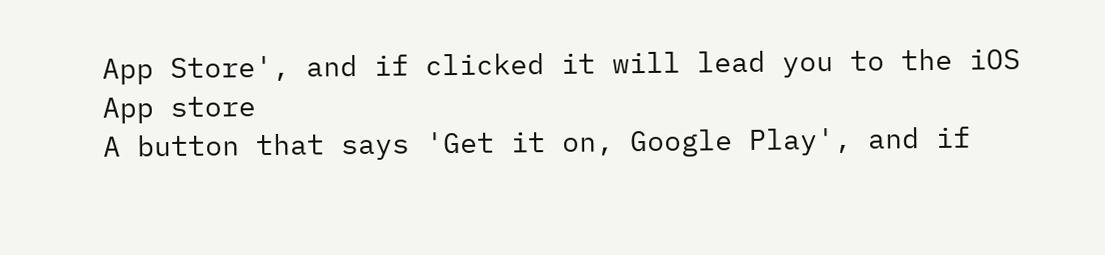App Store', and if clicked it will lead you to the iOS App store
A button that says 'Get it on, Google Play', and if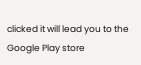clicked it will lead you to the Google Play store